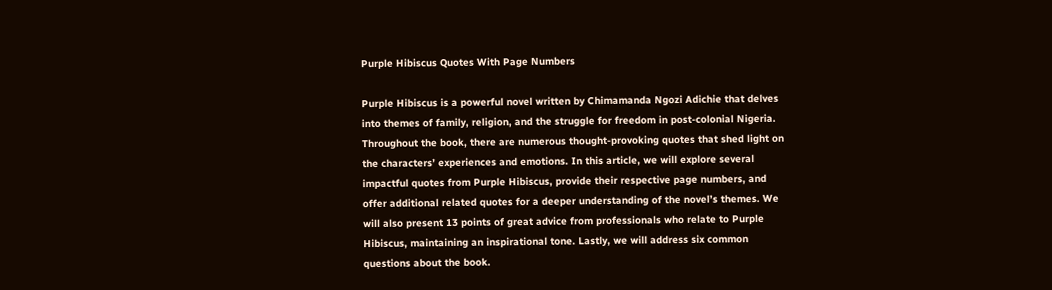Purple Hibiscus Quotes With Page Numbers

Purple Hibiscus is a powerful novel written by Chimamanda Ngozi Adichie that delves into themes of family, religion, and the struggle for freedom in post-colonial Nigeria. Throughout the book, there are numerous thought-provoking quotes that shed light on the characters’ experiences and emotions. In this article, we will explore several impactful quotes from Purple Hibiscus, provide their respective page numbers, and offer additional related quotes for a deeper understanding of the novel’s themes. We will also present 13 points of great advice from professionals who relate to Purple Hibiscus, maintaining an inspirational tone. Lastly, we will address six common questions about the book.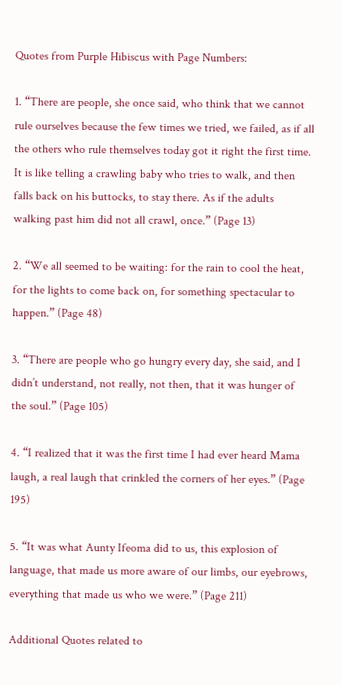Quotes from Purple Hibiscus with Page Numbers:

1. “There are people, she once said, who think that we cannot rule ourselves because the few times we tried, we failed, as if all the others who rule themselves today got it right the first time. It is like telling a crawling baby who tries to walk, and then falls back on his buttocks, to stay there. As if the adults walking past him did not all crawl, once.” (Page 13)

2. “We all seemed to be waiting: for the rain to cool the heat, for the lights to come back on, for something spectacular to happen.” (Page 48)

3. “There are people who go hungry every day, she said, and I didn’t understand, not really, not then, that it was hunger of the soul.” (Page 105)

4. “I realized that it was the first time I had ever heard Mama laugh, a real laugh that crinkled the corners of her eyes.” (Page 195)

5. “It was what Aunty Ifeoma did to us, this explosion of language, that made us more aware of our limbs, our eyebrows, everything that made us who we were.” (Page 211)

Additional Quotes related to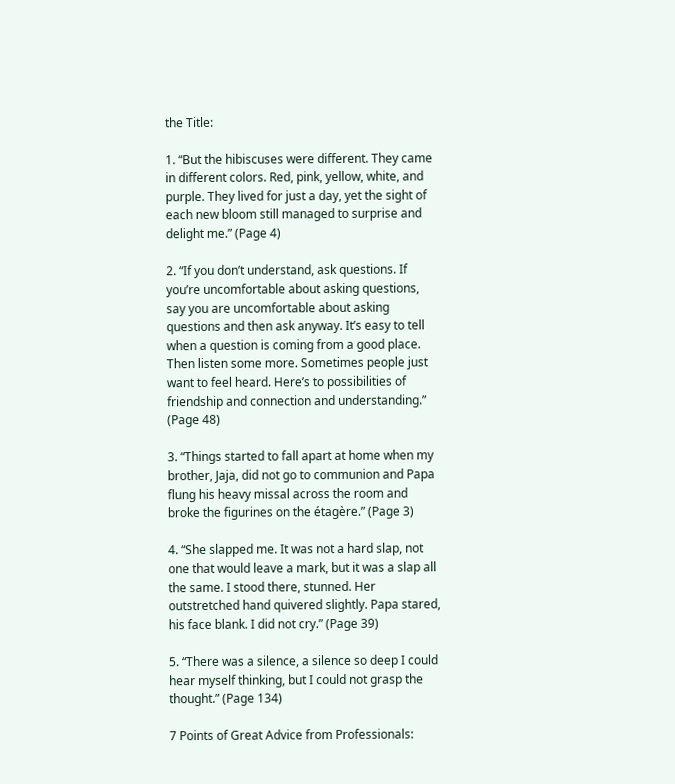the Title:

1. “But the hibiscuses were different. They came in different colors. Red, pink, yellow, white, and purple. They lived for just a day, yet the sight of each new bloom still managed to surprise and delight me.” (Page 4)

2. “If you don’t understand, ask questions. If you’re uncomfortable about asking questions, say you are uncomfortable about asking questions and then ask anyway. It’s easy to tell when a question is coming from a good place. Then listen some more. Sometimes people just want to feel heard. Here’s to possibilities of friendship and connection and understanding.” (Page 48)

3. “Things started to fall apart at home when my brother, Jaja, did not go to communion and Papa flung his heavy missal across the room and broke the figurines on the étagère.” (Page 3)

4. “She slapped me. It was not a hard slap, not one that would leave a mark, but it was a slap all the same. I stood there, stunned. Her outstretched hand quivered slightly. Papa stared, his face blank. I did not cry.” (Page 39)

5. “There was a silence, a silence so deep I could hear myself thinking, but I could not grasp the thought.” (Page 134)

7 Points of Great Advice from Professionals: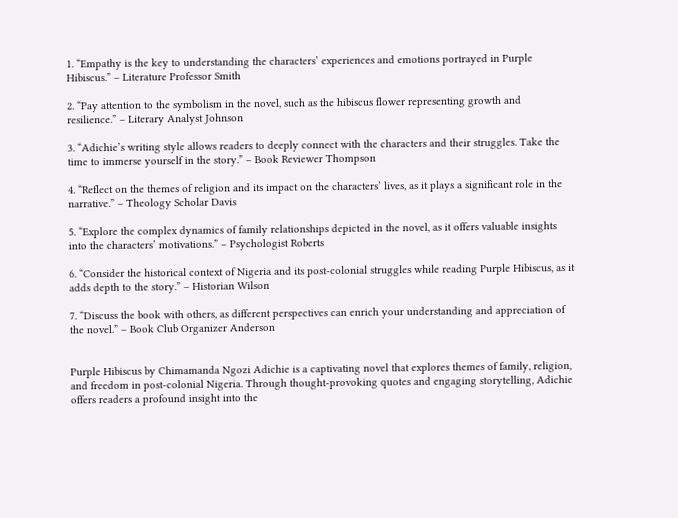1. “Empathy is the key to understanding the characters’ experiences and emotions portrayed in Purple Hibiscus.” – Literature Professor Smith

2. “Pay attention to the symbolism in the novel, such as the hibiscus flower representing growth and resilience.” – Literary Analyst Johnson

3. “Adichie’s writing style allows readers to deeply connect with the characters and their struggles. Take the time to immerse yourself in the story.” – Book Reviewer Thompson

4. “Reflect on the themes of religion and its impact on the characters’ lives, as it plays a significant role in the narrative.” – Theology Scholar Davis

5. “Explore the complex dynamics of family relationships depicted in the novel, as it offers valuable insights into the characters’ motivations.” – Psychologist Roberts

6. “Consider the historical context of Nigeria and its post-colonial struggles while reading Purple Hibiscus, as it adds depth to the story.” – Historian Wilson

7. “Discuss the book with others, as different perspectives can enrich your understanding and appreciation of the novel.” – Book Club Organizer Anderson


Purple Hibiscus by Chimamanda Ngozi Adichie is a captivating novel that explores themes of family, religion, and freedom in post-colonial Nigeria. Through thought-provoking quotes and engaging storytelling, Adichie offers readers a profound insight into the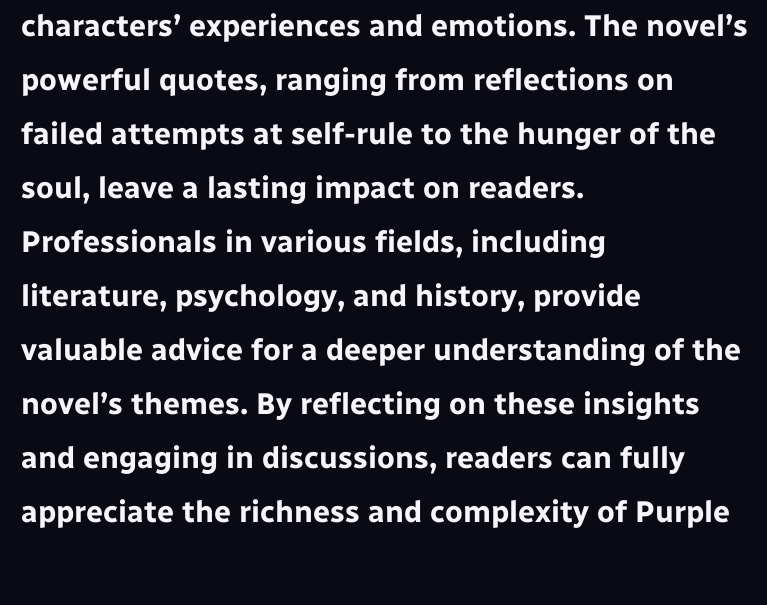characters’ experiences and emotions. The novel’s powerful quotes, ranging from reflections on failed attempts at self-rule to the hunger of the soul, leave a lasting impact on readers. Professionals in various fields, including literature, psychology, and history, provide valuable advice for a deeper understanding of the novel’s themes. By reflecting on these insights and engaging in discussions, readers can fully appreciate the richness and complexity of Purple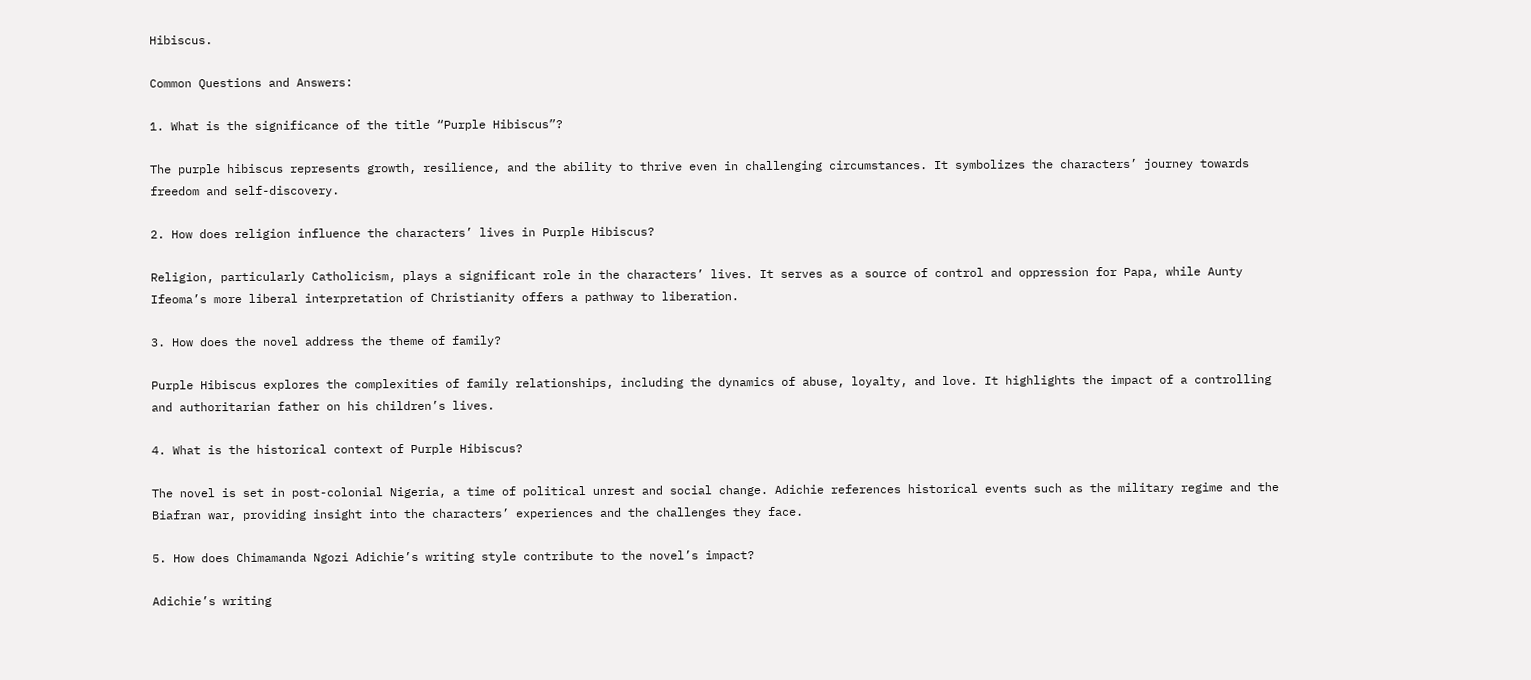Hibiscus.

Common Questions and Answers:

1. What is the significance of the title “Purple Hibiscus”?

The purple hibiscus represents growth, resilience, and the ability to thrive even in challenging circumstances. It symbolizes the characters’ journey towards freedom and self-discovery.

2. How does religion influence the characters’ lives in Purple Hibiscus?

Religion, particularly Catholicism, plays a significant role in the characters’ lives. It serves as a source of control and oppression for Papa, while Aunty Ifeoma’s more liberal interpretation of Christianity offers a pathway to liberation.

3. How does the novel address the theme of family?

Purple Hibiscus explores the complexities of family relationships, including the dynamics of abuse, loyalty, and love. It highlights the impact of a controlling and authoritarian father on his children’s lives.

4. What is the historical context of Purple Hibiscus?

The novel is set in post-colonial Nigeria, a time of political unrest and social change. Adichie references historical events such as the military regime and the Biafran war, providing insight into the characters’ experiences and the challenges they face.

5. How does Chimamanda Ngozi Adichie’s writing style contribute to the novel’s impact?

Adichie’s writing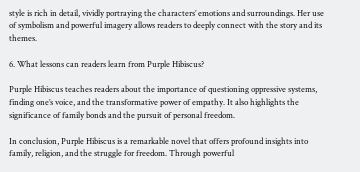style is rich in detail, vividly portraying the characters’ emotions and surroundings. Her use of symbolism and powerful imagery allows readers to deeply connect with the story and its themes.

6. What lessons can readers learn from Purple Hibiscus?

Purple Hibiscus teaches readers about the importance of questioning oppressive systems, finding one’s voice, and the transformative power of empathy. It also highlights the significance of family bonds and the pursuit of personal freedom.

In conclusion, Purple Hibiscus is a remarkable novel that offers profound insights into family, religion, and the struggle for freedom. Through powerful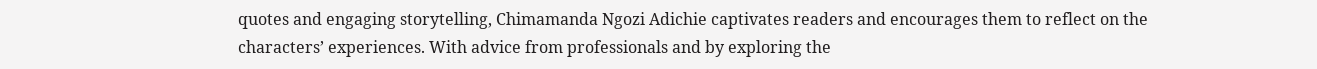quotes and engaging storytelling, Chimamanda Ngozi Adichie captivates readers and encourages them to reflect on the characters’ experiences. With advice from professionals and by exploring the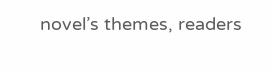novel’s themes, readers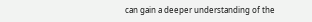can gain a deeper understanding of the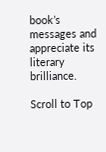book’s messages and appreciate its literary brilliance.

Scroll to Top